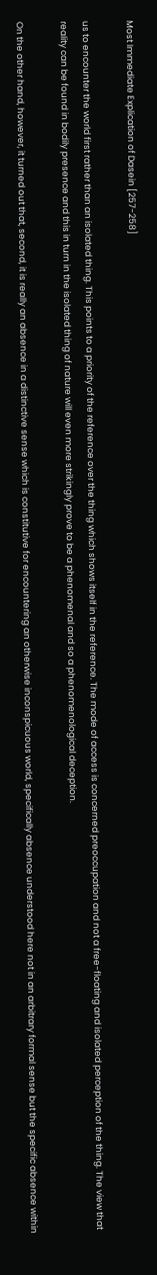Most Immediate Explication of Dasein [257-258]

us to encounter the world first rather than an isolated thing. This points to a priority of the reference over the thing which shows itself in the reference. The mode of access is concerned preoccupation and not a free-floating and isolated perception of the thing. The view that reality can be found in bodily presence and this in turn in the isolated thing of nature will even more strikingly prove to be a phenomenal and so a phenomenological deception.

On the other hand, however, it turned out that, second, it is really an absence in a distinctive sense which is constitutive for encountering an otherwise inconspicuous world, specifically absence understood here not in an arbitrary formal sense but the specific absence within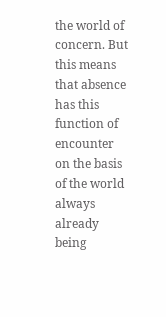the world of concern. But this means that absence has this function of encounter on the basis of the world always already being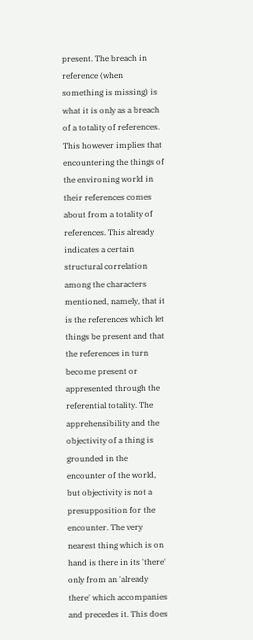present. The breach in reference (when something is missing) is what it is only as a breach of a totality of references. This however implies that encountering the things of the environing world in their references comes about from a totality of references. This already indicates a certain structural correlation among the characters mentioned, namely, that it is the references which let things be present and that the references in turn become present or appresented through the referential totality. The apprehensibility and the objectivity of a thing is grounded in the encounter of the world, but objectivity is not a presupposition for the encounter. The very nearest thing which is on hand is there in its 'there' only from an 'already there' which accompanies and precedes it. This does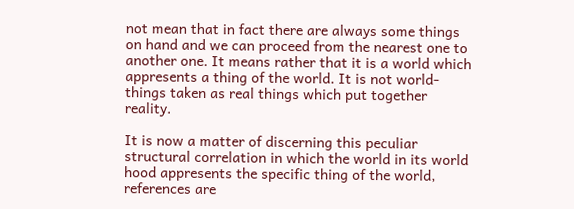not mean that in fact there are always some things on hand and we can proceed from the nearest one to another one. It means rather that it is a world which appresents a thing of the world. It is not world-things taken as real things which put together reality.

It is now a matter of discerning this peculiar structural correlation in which the world in its world hood appresents the specific thing of the world, references are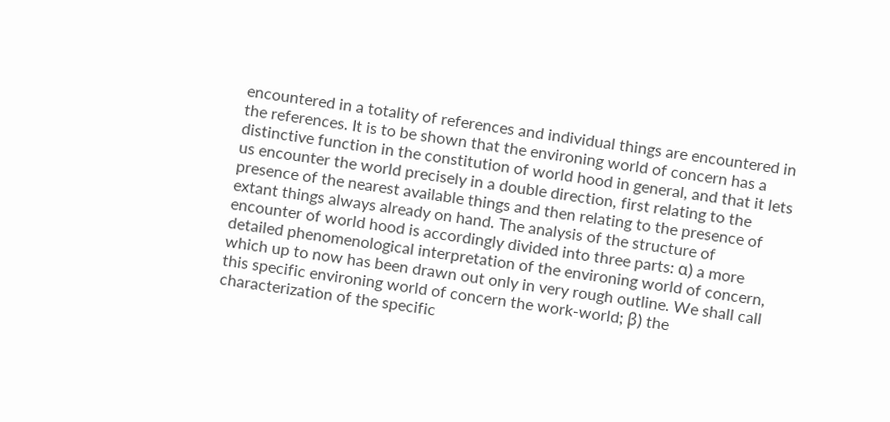encountered in a totality of references and individual things are encountered in the references. It is to be shown that the environing world of concern has a distinctive function in the constitution of world hood in general, and that it lets us encounter the world precisely in a double direction, first relating to the presence of the nearest available things and then relating to the presence of extant things always already on hand. The analysis of the structure of encounter of world hood is accordingly divided into three parts: α) a more detailed phenomenological interpretation of the environing world of concern, which up to now has been drawn out only in very rough outline. We shall call this specific environing world of concern the work-world; β) the characterization of the specific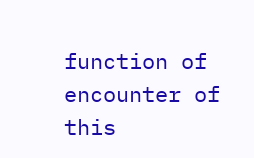function of encounter of this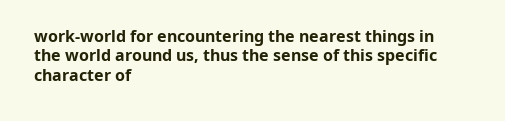work-world for encountering the nearest things in the world around us, thus the sense of this specific character of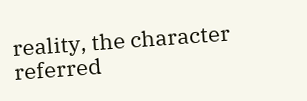reality, the character referred